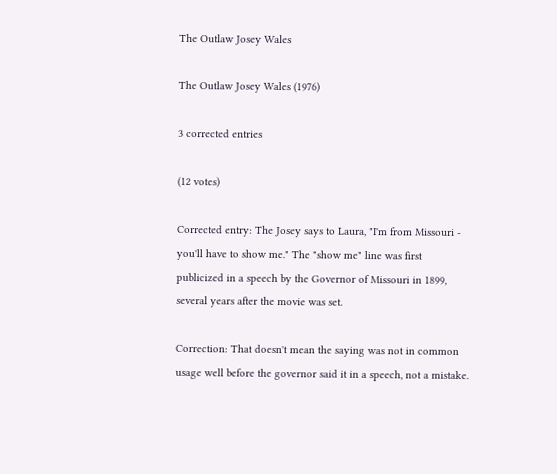The Outlaw Josey Wales

The Outlaw Josey Wales (1976)

3 corrected entries

(12 votes)

Corrected entry: The Josey says to Laura, "I'm from Missouri - you'll have to show me." The "show me" line was first publicized in a speech by the Governor of Missouri in 1899, several years after the movie was set.

Correction: That doesn't mean the saying was not in common usage well before the governor said it in a speech, not a mistake.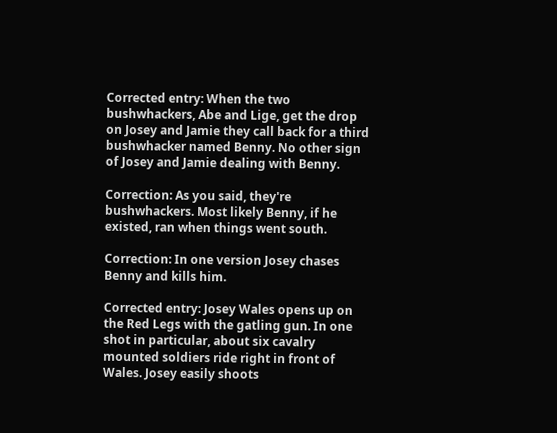Corrected entry: When the two bushwhackers, Abe and Lige, get the drop on Josey and Jamie they call back for a third bushwhacker named Benny. No other sign of Josey and Jamie dealing with Benny.

Correction: As you said, they're bushwhackers. Most likely Benny, if he existed, ran when things went south.

Correction: In one version Josey chases Benny and kills him.

Corrected entry: Josey Wales opens up on the Red Legs with the gatling gun. In one shot in particular, about six cavalry mounted soldiers ride right in front of Wales. Josey easily shoots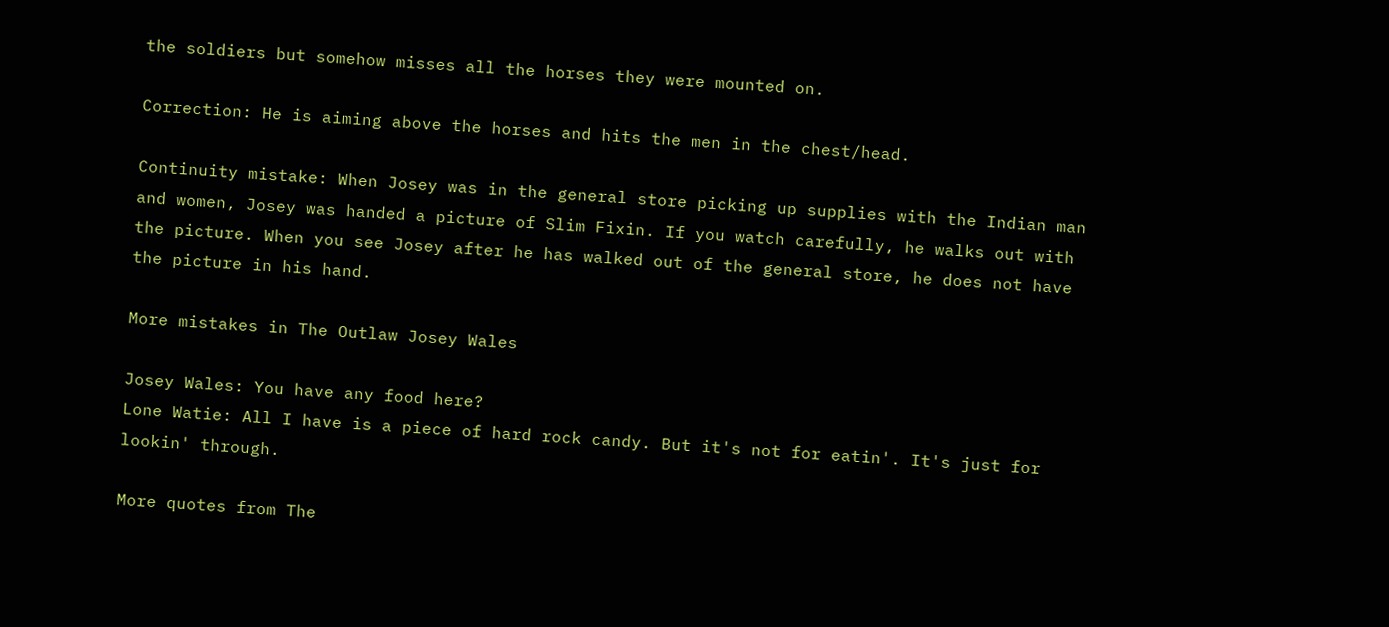the soldiers but somehow misses all the horses they were mounted on.

Correction: He is aiming above the horses and hits the men in the chest/head.

Continuity mistake: When Josey was in the general store picking up supplies with the Indian man and women, Josey was handed a picture of Slim Fixin. If you watch carefully, he walks out with the picture. When you see Josey after he has walked out of the general store, he does not have the picture in his hand.

More mistakes in The Outlaw Josey Wales

Josey Wales: You have any food here?
Lone Watie: All I have is a piece of hard rock candy. But it's not for eatin'. It's just for lookin' through.

More quotes from The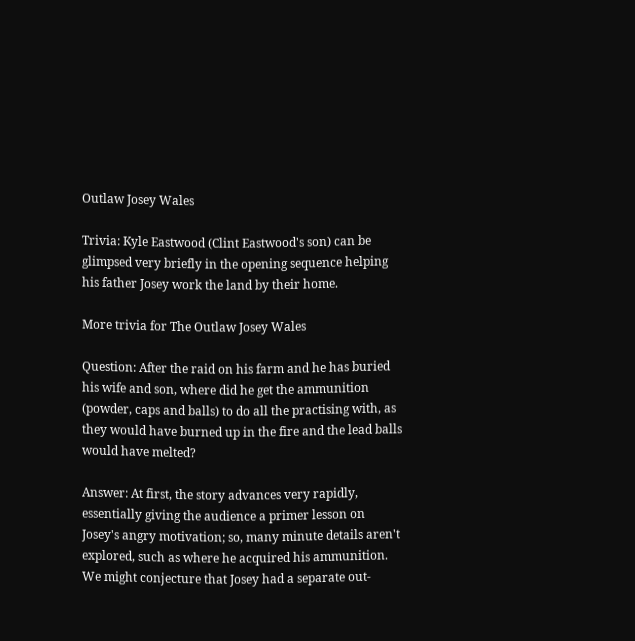Outlaw Josey Wales

Trivia: Kyle Eastwood (Clint Eastwood's son) can be glimpsed very briefly in the opening sequence helping his father Josey work the land by their home.

More trivia for The Outlaw Josey Wales

Question: After the raid on his farm and he has buried his wife and son, where did he get the ammunition (powder, caps and balls) to do all the practising with, as they would have burned up in the fire and the lead balls would have melted?

Answer: At first, the story advances very rapidly, essentially giving the audience a primer lesson on Josey's angry motivation; so, many minute details aren't explored, such as where he acquired his ammunition. We might conjecture that Josey had a separate out-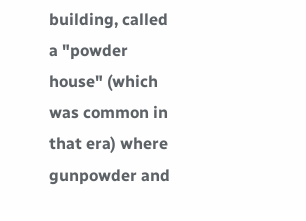building, called a "powder house" (which was common in that era) where gunpowder and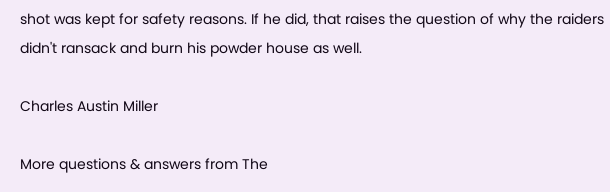shot was kept for safety reasons. If he did, that raises the question of why the raiders didn't ransack and burn his powder house as well.

Charles Austin Miller

More questions & answers from The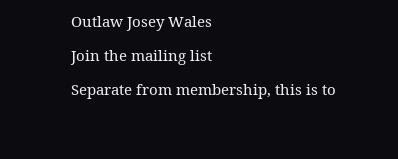Outlaw Josey Wales

Join the mailing list

Separate from membership, this is to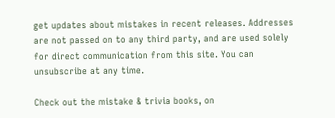get updates about mistakes in recent releases. Addresses are not passed on to any third party, and are used solely for direct communication from this site. You can unsubscribe at any time.

Check out the mistake & trivia books, on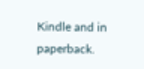Kindle and in paperback.